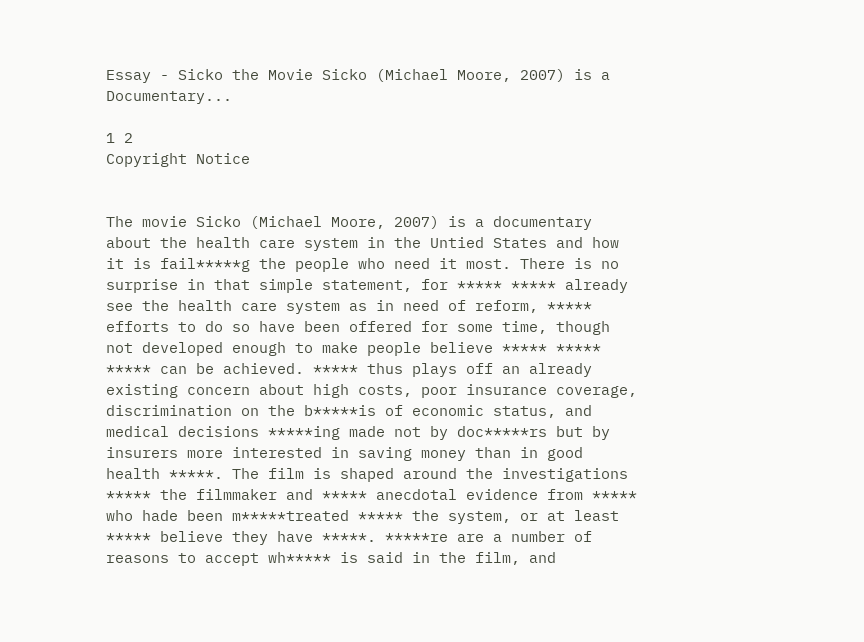Essay - Sicko the Movie Sicko (Michael Moore, 2007) is a Documentary...

1 2
Copyright Notice


The movie Sicko (Michael Moore, 2007) is a documentary about the health care system in the Untied States and how it is fail*****g the people who need it most. There is no surprise in that simple statement, for ***** ***** already see the health care system as in need of reform, ***** efforts to do so have been offered for some time, though not developed enough to make people believe ***** ***** ***** can be achieved. ***** thus plays off an already existing concern about high costs, poor insurance coverage, discrimination on the b*****is of economic status, and medical decisions *****ing made not by doc*****rs but by insurers more interested in saving money than in good health *****. The film is shaped around the investigations ***** the filmmaker and ***** anecdotal evidence from ***** who hade been m*****treated ***** the system, or at least ***** believe they have *****. *****re are a number of reasons to accept wh***** is said in the film, and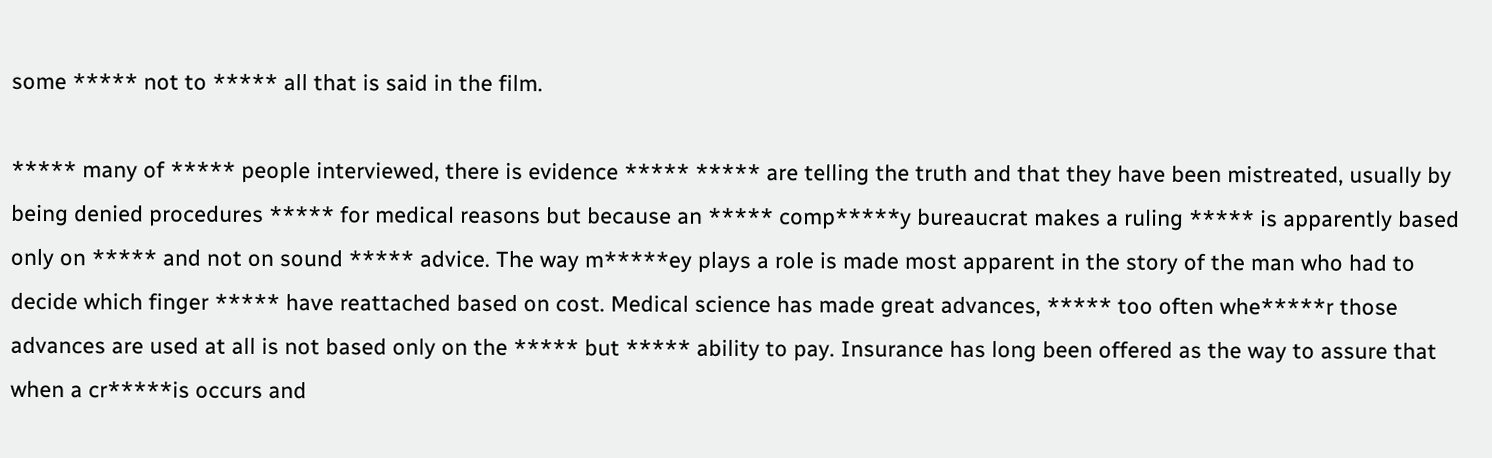some ***** not to ***** all that is said in the film.

***** many of ***** people interviewed, there is evidence ***** ***** are telling the truth and that they have been mistreated, usually by being denied procedures ***** for medical reasons but because an ***** comp*****y bureaucrat makes a ruling ***** is apparently based only on ***** and not on sound ***** advice. The way m*****ey plays a role is made most apparent in the story of the man who had to decide which finger ***** have reattached based on cost. Medical science has made great advances, ***** too often whe*****r those advances are used at all is not based only on the ***** but ***** ability to pay. Insurance has long been offered as the way to assure that when a cr*****is occurs and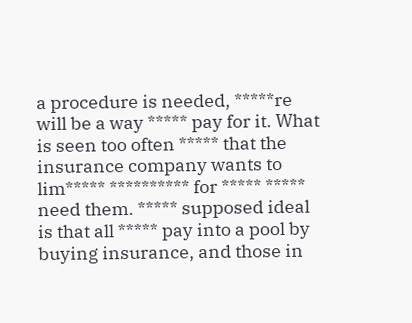a procedure is needed, *****re will be a way ***** pay for it. What is seen too often ***** that the insurance company wants to lim***** ********** for ***** ***** need them. ***** supposed ideal is that all ***** pay into a pool by buying insurance, and those in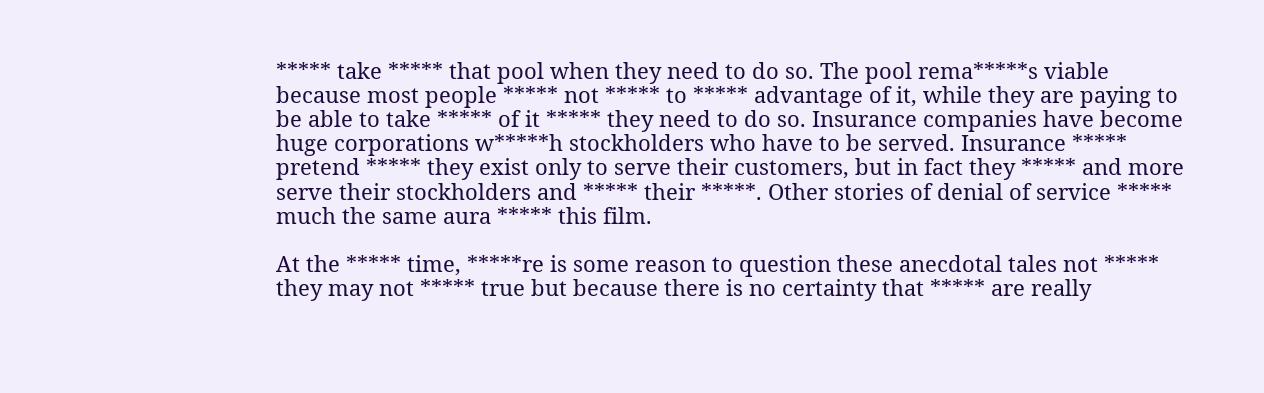***** take ***** that pool when they need to do so. The pool rema*****s viable because most people ***** not ***** to ***** advantage of it, while they are paying to be able to take ***** of it ***** they need to do so. Insurance companies have become huge corporations w*****h stockholders who have to be served. Insurance ***** pretend ***** they exist only to serve their customers, but in fact they ***** and more serve their stockholders and ***** their *****. Other stories of denial of service ***** much the same aura ***** this film.

At the ***** time, *****re is some reason to question these anecdotal tales not ***** they may not ***** true but because there is no certainty that ***** are really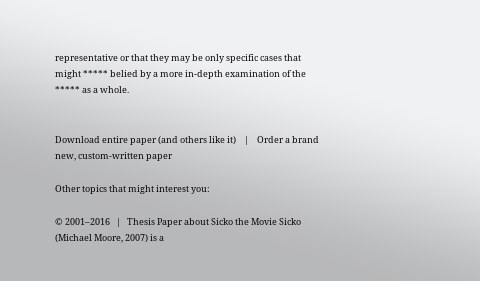representative or that they may be only specific cases that might ***** belied by a more in-depth examination of the ***** as a whole.


Download entire paper (and others like it)    |    Order a brand new, custom-written paper

Other topics that might interest you:

© 2001–2016   |   Thesis Paper about Sicko the Movie Sicko (Michael Moore, 2007) is a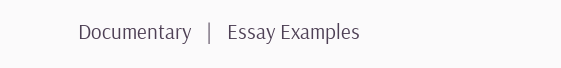Documentary   |   Essay Examples